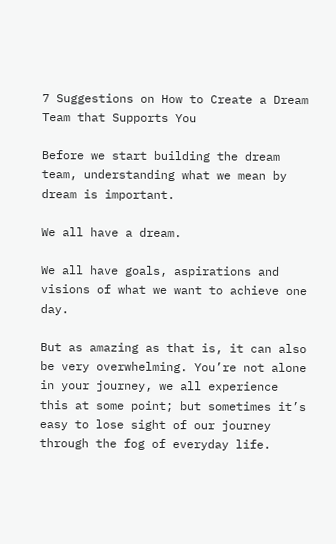7 Suggestions on How to Create a Dream Team that Supports You

Before we start building the dream team, understanding what we mean by dream is important.

We all have a dream.

We all have goals, aspirations and visions of what we want to achieve one day.

But as amazing as that is, it can also be very overwhelming. You’re not alone in your journey, we all experience this at some point; but sometimes it’s easy to lose sight of our journey through the fog of everyday life.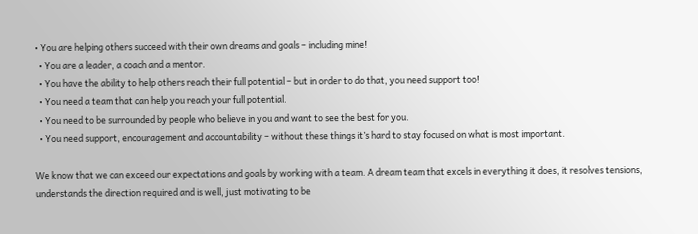• You are helping others succeed with their own dreams and goals – including mine!
  • You are a leader, a coach and a mentor.
  • You have the ability to help others reach their full potential – but in order to do that, you need support too!
  • You need a team that can help you reach your full potential.
  • You need to be surrounded by people who believe in you and want to see the best for you.
  • You need support, encouragement and accountability – without these things it’s hard to stay focused on what is most important.

We know that we can exceed our expectations and goals by working with a team. A dream team that excels in everything it does, it resolves tensions, understands the direction required and is well, just motivating to be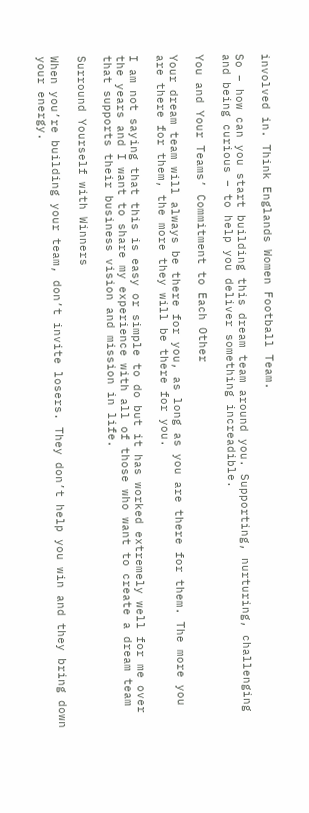involved in. Think Englands Women Football Team.

So – how can you start building this dream team around you. Supporting, nurturing, challenging and being curious – to help you deliver something increadible.

You and Your Teams’ Commitment to Each Other

Your dream team will always be there for you, as long as you are there for them. The more you are there for them, the more they will be there for you.

I am not saying that this is easy or simple to do but it has worked extremely well for me over the years and I want to share my experience with all of those who want to create a dream team that supports their business vision and mission in life.

Surround Yourself with Winners

When you’re building your team, don’t invite losers. They don’t help you win and they bring down your energy.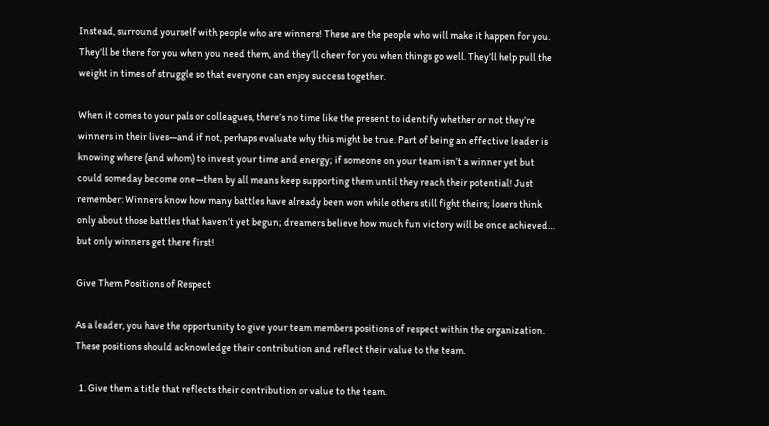Instead, surround yourself with people who are winners! These are the people who will make it happen for you. They’ll be there for you when you need them, and they’ll cheer for you when things go well. They’ll help pull the weight in times of struggle so that everyone can enjoy success together.

When it comes to your pals or colleagues, there’s no time like the present to identify whether or not they’re winners in their lives—and if not, perhaps evaluate why this might be true. Part of being an effective leader is knowing where (and whom) to invest your time and energy; if someone on your team isn’t a winner yet but could someday become one—then by all means keep supporting them until they reach their potential! Just remember: Winners know how many battles have already been won while others still fight theirs; losers think only about those battles that haven’t yet begun; dreamers believe how much fun victory will be once achieved… but only winners get there first!

Give Them Positions of Respect

As a leader, you have the opportunity to give your team members positions of respect within the organization. These positions should acknowledge their contribution and reflect their value to the team.

  1. Give them a title that reflects their contribution or value to the team.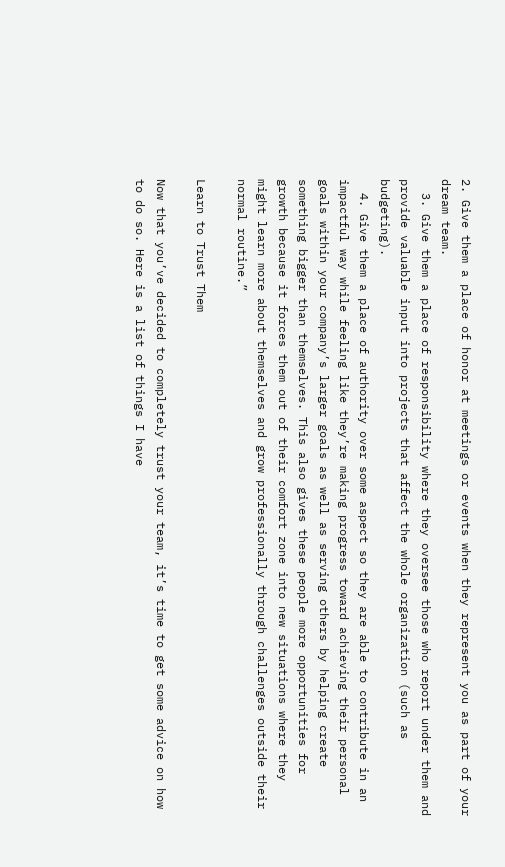2. Give them a place of honor at meetings or events when they represent you as part of your dream team.
  3. Give them a place of responsibility where they oversee those who report under them and provide valuable input into projects that affect the whole organization (such as budgeting).
  4. Give them a place of authority over some aspect so they are able to contribute in an impactful way while feeling like they’re making progress toward achieving their personal goals within your company’s larger goals as well as serving others by helping create something bigger than themselves. This also gives these people more opportunities for growth because it forces them out of their comfort zone into new situations where they might learn more about themselves and grow professionally through challenges outside their normal routine.”

Learn to Trust Them

Now that you’ve decided to completely trust your team, it’s time to get some advice on how to do so. Here is a list of things I have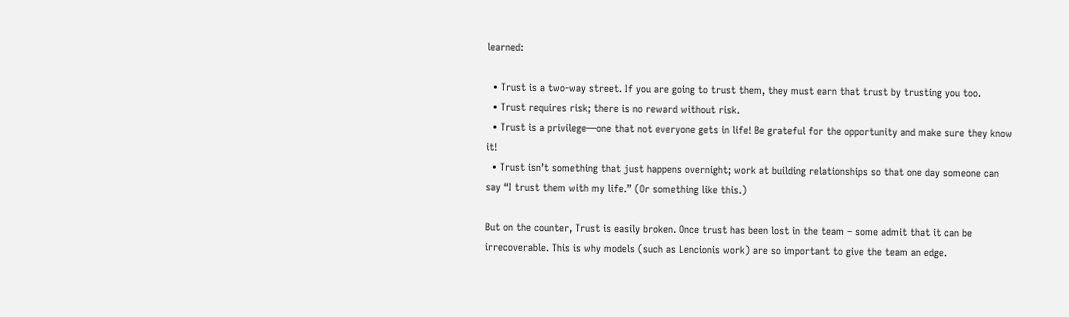learned:

  • Trust is a two-way street. If you are going to trust them, they must earn that trust by trusting you too.
  • Trust requires risk; there is no reward without risk.
  • Trust is a privilege—one that not everyone gets in life! Be grateful for the opportunity and make sure they know it!
  • Trust isn’t something that just happens overnight; work at building relationships so that one day someone can say “I trust them with my life.” (Or something like this.)

But on the counter, Trust is easily broken. Once trust has been lost in the team – some admit that it can be irrecoverable. This is why models (such as Lencionis work) are so important to give the team an edge.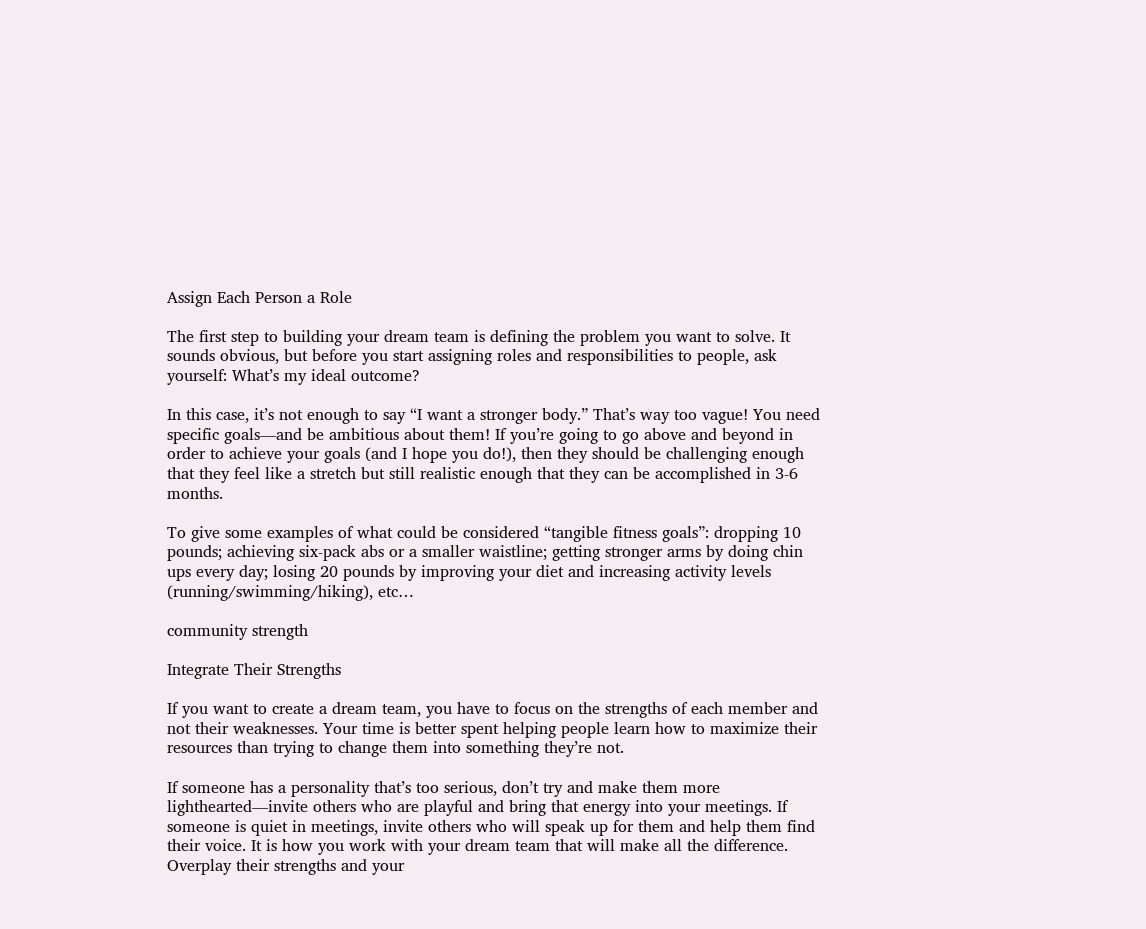Assign Each Person a Role

The first step to building your dream team is defining the problem you want to solve. It sounds obvious, but before you start assigning roles and responsibilities to people, ask yourself: What’s my ideal outcome?

In this case, it’s not enough to say “I want a stronger body.” That’s way too vague! You need specific goals—and be ambitious about them! If you’re going to go above and beyond in order to achieve your goals (and I hope you do!), then they should be challenging enough that they feel like a stretch but still realistic enough that they can be accomplished in 3-6 months.

To give some examples of what could be considered “tangible fitness goals”: dropping 10 pounds; achieving six-pack abs or a smaller waistline; getting stronger arms by doing chin ups every day; losing 20 pounds by improving your diet and increasing activity levels (running/swimming/hiking), etc…

community strength

Integrate Their Strengths

If you want to create a dream team, you have to focus on the strengths of each member and not their weaknesses. Your time is better spent helping people learn how to maximize their resources than trying to change them into something they’re not.

If someone has a personality that’s too serious, don’t try and make them more lighthearted—invite others who are playful and bring that energy into your meetings. If someone is quiet in meetings, invite others who will speak up for them and help them find their voice. It is how you work with your dream team that will make all the difference. Overplay their strengths and your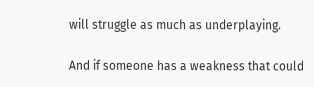will struggle as much as underplaying.

And if someone has a weakness that could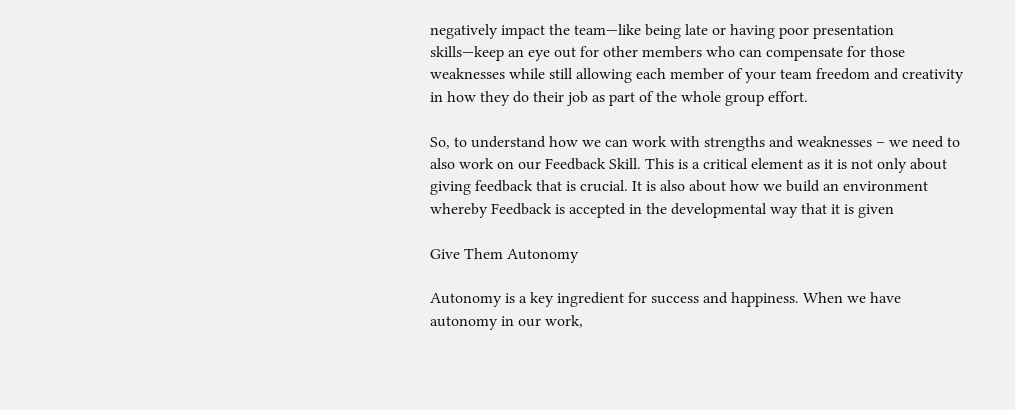negatively impact the team—like being late or having poor presentation skills—keep an eye out for other members who can compensate for those weaknesses while still allowing each member of your team freedom and creativity in how they do their job as part of the whole group effort.

So, to understand how we can work with strengths and weaknesses – we need to also work on our Feedback Skill. This is a critical element as it is not only about giving feedback that is crucial. It is also about how we build an environment whereby Feedback is accepted in the developmental way that it is given

Give Them Autonomy

Autonomy is a key ingredient for success and happiness. When we have autonomy in our work,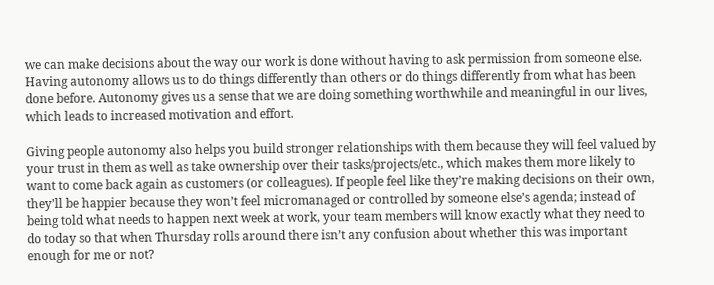we can make decisions about the way our work is done without having to ask permission from someone else. Having autonomy allows us to do things differently than others or do things differently from what has been done before. Autonomy gives us a sense that we are doing something worthwhile and meaningful in our lives, which leads to increased motivation and effort.

Giving people autonomy also helps you build stronger relationships with them because they will feel valued by your trust in them as well as take ownership over their tasks/projects/etc., which makes them more likely to want to come back again as customers (or colleagues). If people feel like they’re making decisions on their own, they’ll be happier because they won’t feel micromanaged or controlled by someone else’s agenda; instead of being told what needs to happen next week at work, your team members will know exactly what they need to do today so that when Thursday rolls around there isn’t any confusion about whether this was important enough for me or not?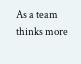As a team thinks more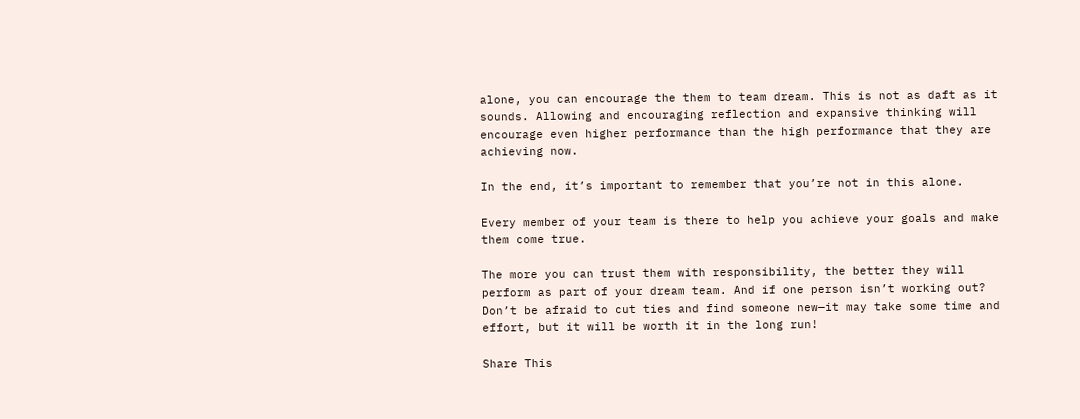alone, you can encourage the them to team dream. This is not as daft as it sounds. Allowing and encouraging reflection and expansive thinking will encourage even higher performance than the high performance that they are achieving now.

In the end, it’s important to remember that you’re not in this alone.

Every member of your team is there to help you achieve your goals and make them come true.

The more you can trust them with responsibility, the better they will perform as part of your dream team. And if one person isn’t working out? Don’t be afraid to cut ties and find someone new—it may take some time and effort, but it will be worth it in the long run!

Share This